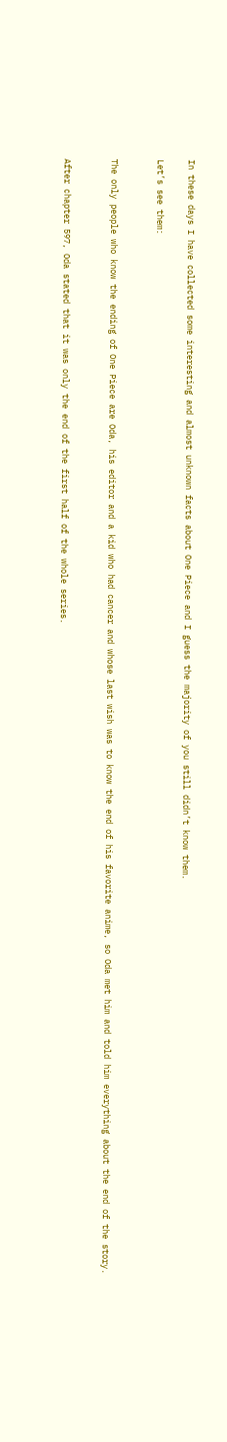In these days I have collected some interesting and almost unknown facts about One Piece and I guess the majority of you still didn’t know them.

Let’s see them:


The only people who know the ending of One Piece are Oda, his editor and a kid who had cancer and whose last wish was to know the end of his favorite anime, so Oda met him and told him everything about the end of the story.


After chapter 597, Oda stated that it was only the end of the first half of the whole series.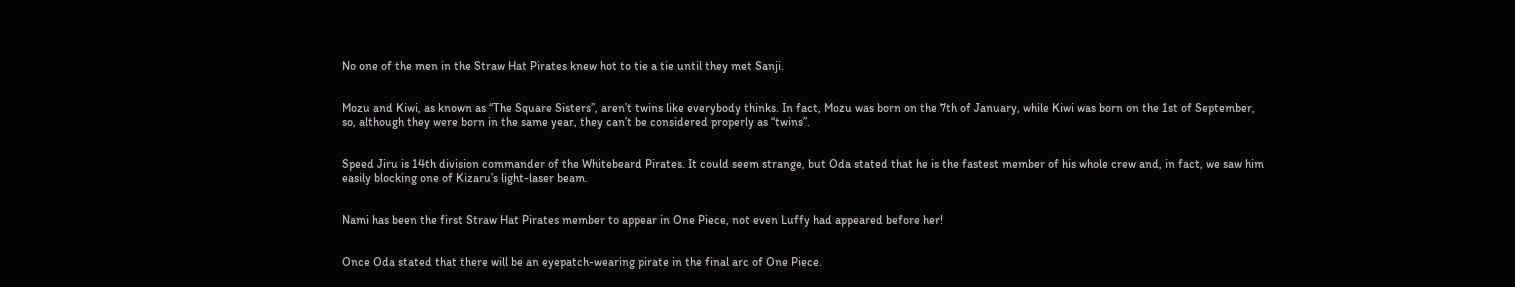No one of the men in the Straw Hat Pirates knew hot to tie a tie until they met Sanji.


Mozu and Kiwi, as known as “The Square Sisters”, aren’t twins like everybody thinks. In fact, Mozu was born on the 7th of January, while Kiwi was born on the 1st of September, so, although they were born in the same year, they can’t be considered properly as “twins”.


Speed Jiru is 14th division commander of the Whitebeard Pirates. It could seem strange, but Oda stated that he is the fastest member of his whole crew and, in fact, we saw him easily blocking one of Kizaru’s light-laser beam.


Nami has been the first Straw Hat Pirates member to appear in One Piece, not even Luffy had appeared before her!


Once Oda stated that there will be an eyepatch-wearing pirate in the final arc of One Piece.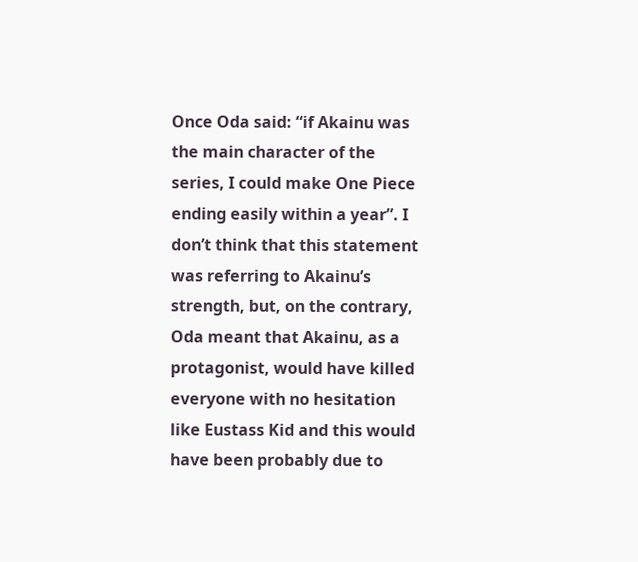Once Oda said: “if Akainu was the main character of the series, I could make One Piece ending easily within a year”. I don’t think that this statement was referring to Akainu’s strength, but, on the contrary, Oda meant that Akainu, as a protagonist, would have killed everyone with no hesitation like Eustass Kid and this would have been probably due to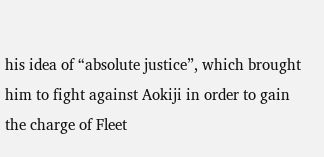his idea of “absolute justice”, which brought him to fight against Aokiji in order to gain the charge of Fleet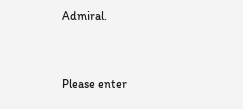Admiral.


Please enter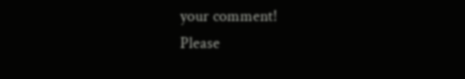your comment!
Please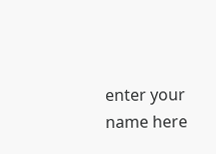enter your name here